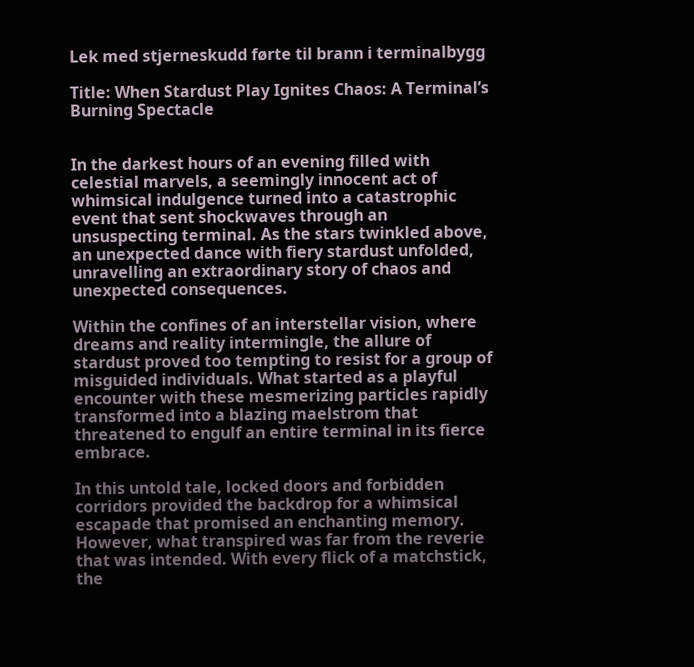Lek med stjerneskudd førte til brann i terminalbygg

Title: When Stardust Play Ignites Chaos: A Terminal’s Burning Spectacle


In the darkest hours of an evening filled with celestial marvels, a seemingly innocent act of whimsical indulgence turned into a catastrophic event that sent shockwaves through an unsuspecting terminal. As the stars twinkled above, an unexpected dance with fiery stardust unfolded, unravelling an extraordinary story of chaos and unexpected consequences.

Within the confines of an interstellar vision, where dreams and reality intermingle, the allure of stardust proved too tempting to resist for a group of misguided individuals. What started as a playful encounter with these mesmerizing particles rapidly transformed into a blazing maelstrom that threatened to engulf an entire terminal in its fierce embrace.

In this untold tale, locked doors and forbidden corridors provided the backdrop for a whimsical escapade that promised an enchanting memory. However, what transpired was far from the reverie that was intended. With every flick of a matchstick, the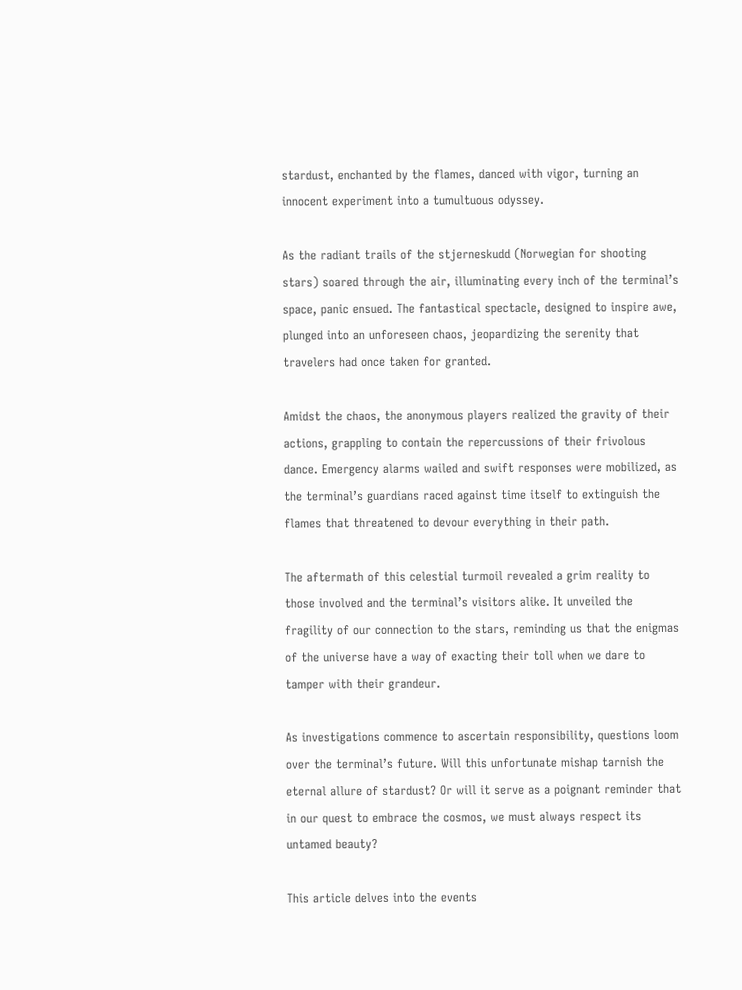stardust, enchanted by the flames, danced with vigor, turning an innocent experiment into a tumultuous odyssey.

As the radiant trails of the stjerneskudd (Norwegian for shooting stars) soared through the air, illuminating every inch of the terminal’s space, panic ensued. The fantastical spectacle, designed to inspire awe, plunged into an unforeseen chaos, jeopardizing the serenity that travelers had once taken for granted.

Amidst the chaos, the anonymous players realized the gravity of their actions, grappling to contain the repercussions of their frivolous dance. Emergency alarms wailed and swift responses were mobilized, as the terminal’s guardians raced against time itself to extinguish the flames that threatened to devour everything in their path.

The aftermath of this celestial turmoil revealed a grim reality to those involved and the terminal’s visitors alike. It unveiled the fragility of our connection to the stars, reminding us that the enigmas of the universe have a way of exacting their toll when we dare to tamper with their grandeur.

As investigations commence to ascertain responsibility, questions loom over the terminal’s future. Will this unfortunate mishap tarnish the eternal allure of stardust? Or will it serve as a poignant reminder that in our quest to embrace the cosmos, we must always respect its untamed beauty?

This article delves into the events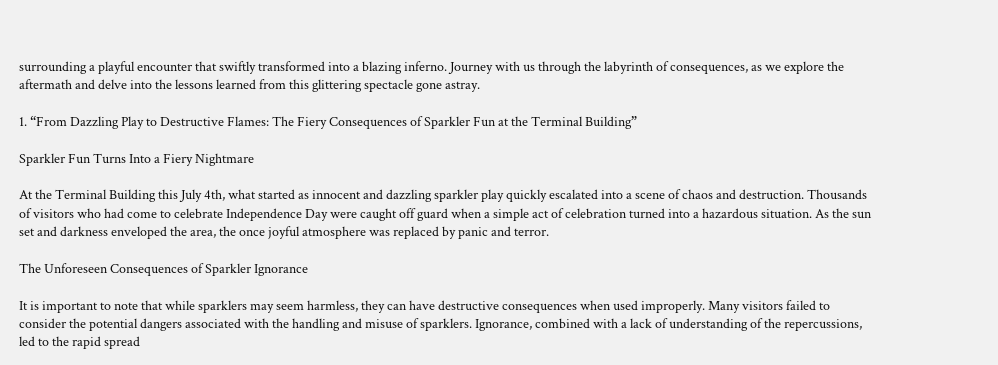surrounding a playful encounter that swiftly transformed into a blazing inferno. Journey with us through the labyrinth of consequences, as we explore the aftermath and delve into the lessons learned from this glittering spectacle gone astray.

1. “From Dazzling Play to Destructive Flames: The Fiery Consequences of Sparkler Fun at the Terminal Building”

Sparkler Fun Turns Into a Fiery Nightmare

At the Terminal Building this July 4th, what started as innocent and dazzling sparkler play quickly escalated into a scene of chaos and destruction. Thousands of visitors who had come to celebrate Independence Day were caught off guard when a simple act of celebration turned into a hazardous situation. As the sun set and darkness enveloped the area, the once joyful atmosphere was replaced by panic and terror.

The Unforeseen Consequences of Sparkler Ignorance

It is important to note that while sparklers may seem harmless, they can have destructive consequences when used improperly. Many visitors failed to consider the potential dangers associated with the handling and misuse of sparklers. Ignorance, combined with a lack of understanding of the repercussions, led to the rapid spread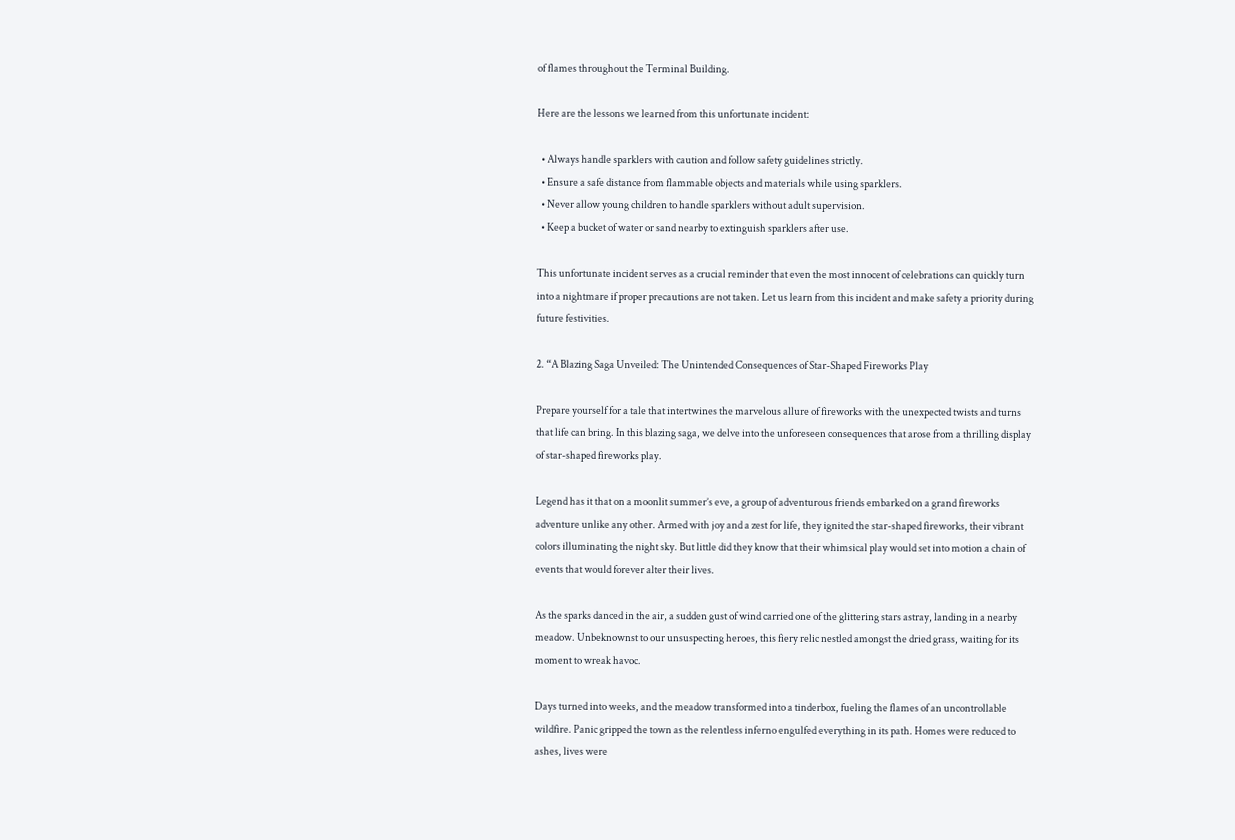of flames throughout the Terminal Building.

Here are the lessons we learned from this unfortunate incident:

  • Always handle sparklers with caution and follow safety guidelines strictly.
  • Ensure a safe distance from flammable objects and materials while using sparklers.
  • Never allow young children to handle sparklers without adult supervision.
  • Keep a bucket of water or sand nearby to extinguish sparklers after use.

This unfortunate incident serves as a crucial reminder that even the most innocent of celebrations can quickly turn into a nightmare if proper precautions are not taken. Let us learn from this incident and make safety a priority during future festivities.

2. “A Blazing Saga Unveiled: The Unintended Consequences of Star-Shaped Fireworks Play

Prepare yourself for a tale that intertwines the marvelous allure of fireworks with the unexpected twists and turns that life can bring. In this blazing saga, we delve into the unforeseen consequences that arose from a thrilling display of star-shaped fireworks play.

Legend has it that on a moonlit summer’s eve, a group of adventurous friends embarked on a grand fireworks adventure unlike any other. Armed with joy and a zest for life, they ignited the star-shaped fireworks, their vibrant colors illuminating the night sky. But little did they know that their whimsical play would set into motion a chain of events that would forever alter their lives.

As the sparks danced in the air, a sudden gust of wind carried one of the glittering stars astray, landing in a nearby meadow. Unbeknownst to our unsuspecting heroes, this fiery relic nestled amongst the dried grass, waiting for its moment to wreak havoc.

Days turned into weeks, and the meadow transformed into a tinderbox, fueling the flames of an uncontrollable wildfire. Panic gripped the town as the relentless inferno engulfed everything in its path. Homes were reduced to ashes, lives were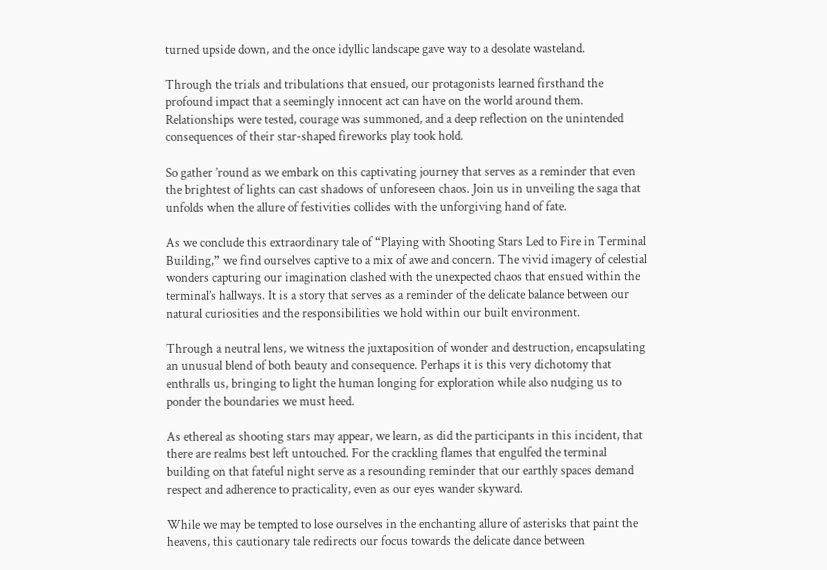turned upside down, and the once idyllic landscape gave way to a desolate wasteland.

Through the trials and tribulations that ensued, our protagonists learned firsthand the profound impact that a seemingly innocent act can have on the world around them. Relationships were tested, courage was summoned, and a deep reflection on the unintended consequences of their star-shaped fireworks play took hold.

So gather ’round as we embark on this captivating journey that serves as a reminder that even the brightest of lights can cast shadows of unforeseen chaos. Join us in unveiling the saga that unfolds when the allure of festivities collides with the unforgiving hand of fate.

As we conclude this extraordinary tale of “Playing with Shooting Stars Led to Fire in Terminal Building,” we find ourselves captive to a mix of awe and concern. The vivid imagery of celestial wonders capturing our imagination clashed with the unexpected chaos that ensued within the terminal’s hallways. It is a story that serves as a reminder of the delicate balance between our natural curiosities and the responsibilities we hold within our built environment.

Through a neutral lens, we witness the juxtaposition of wonder and destruction, encapsulating an unusual blend of both beauty and consequence. Perhaps it is this very dichotomy that enthralls us, bringing to light the human longing for exploration while also nudging us to ponder the boundaries we must heed.

As ethereal as shooting stars may appear, we learn, as did the participants in this incident, that there are realms best left untouched. For the crackling flames that engulfed the terminal building on that fateful night serve as a resounding reminder that our earthly spaces demand respect and adherence to practicality, even as our eyes wander skyward.

While we may be tempted to lose ourselves in the enchanting allure of asterisks that paint the heavens, this cautionary tale redirects our focus towards the delicate dance between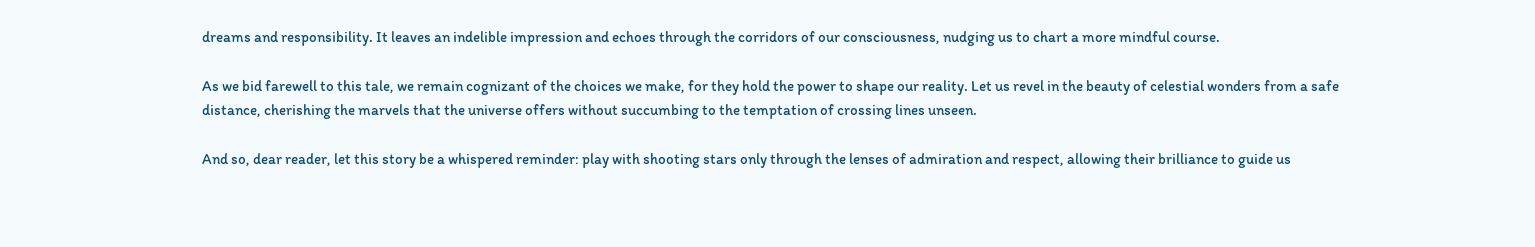dreams and responsibility. It leaves an indelible impression and echoes through the corridors of our consciousness, nudging us to chart a more mindful course.

As we bid farewell to this tale, we remain cognizant of the choices we make, for they hold the power to shape our reality. Let us revel in the beauty of celestial wonders from a safe distance, cherishing the marvels that the universe offers without succumbing to the temptation of crossing lines unseen.

And so, dear reader, let this story be a whispered reminder: play with shooting stars only through the lenses of admiration and respect, allowing their brilliance to guide us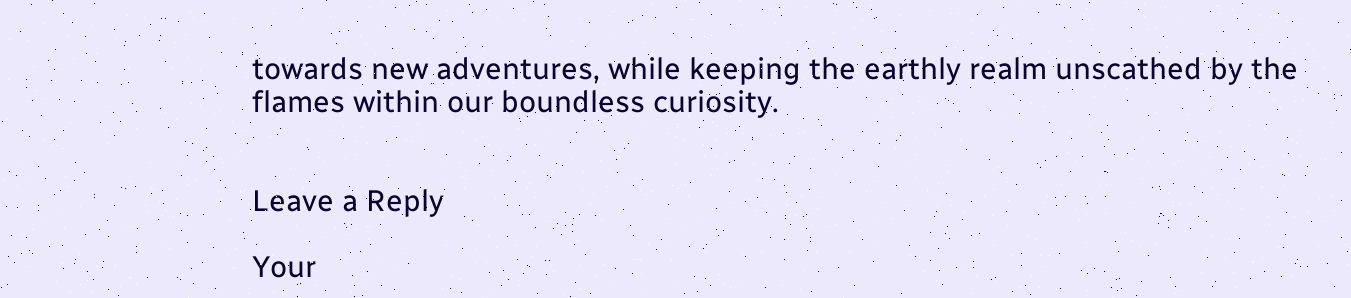towards new adventures, while keeping the earthly realm unscathed by the flames within our boundless curiosity.


Leave a Reply

Your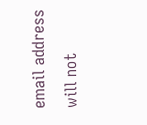email address will not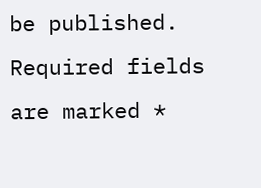be published. Required fields are marked *